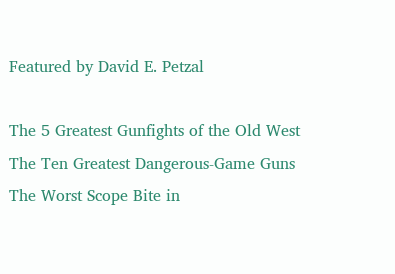Featured by David E. Petzal

The 5 Greatest Gunfights of the Old West
The Ten Greatest Dangerous-Game Guns
The Worst Scope Bite in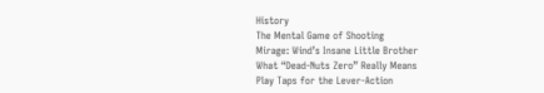History
The Mental Game of Shooting
Mirage: Wind’s Insane Little Brother
What “Dead-Nuts Zero” Really Means
Play Taps for the Lever-Action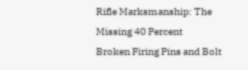Rifle Marksmanship: The Missing 40 Percent
Broken Firing Pins and Bolt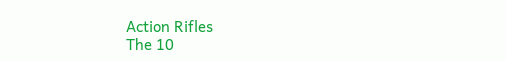Action Rifles
The 10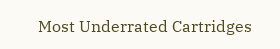Most Underrated Cartridges